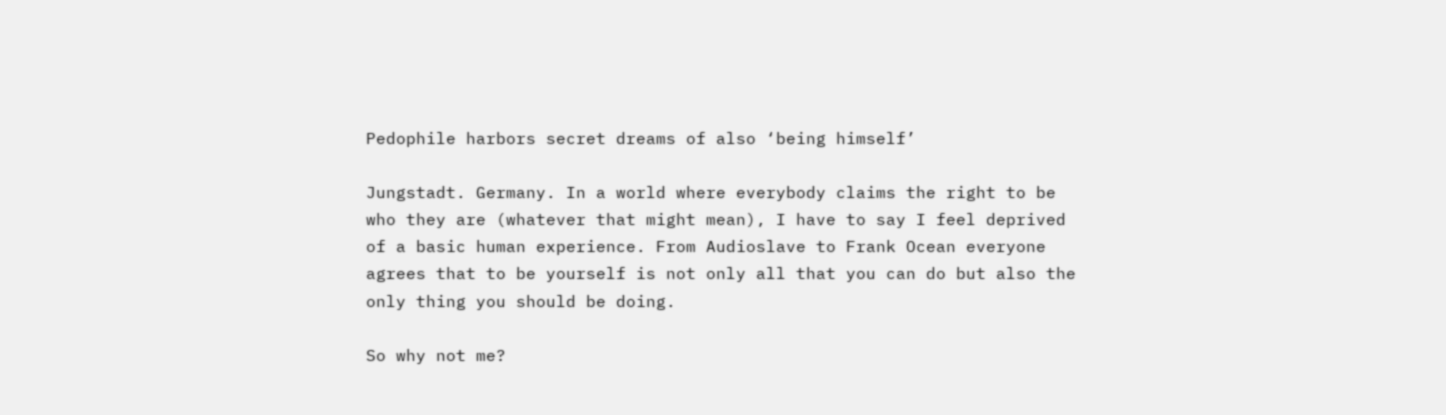Pedophile harbors secret dreams of also ‘being himself’

Jungstadt. Germany. In a world where everybody claims the right to be who they are (whatever that might mean), I have to say I feel deprived of a basic human experience. From Audioslave to Frank Ocean everyone agrees that to be yourself is not only all that you can do but also the only thing you should be doing.

So why not me?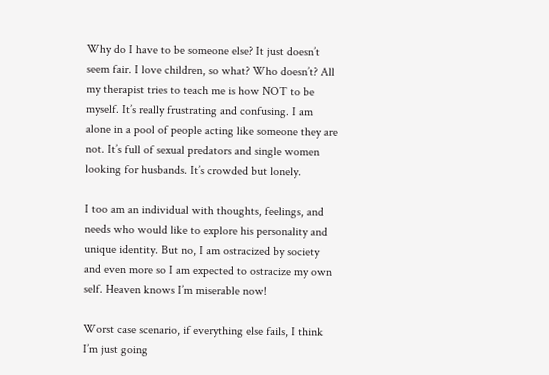Why do I have to be someone else? It just doesn’t seem fair. I love children, so what? Who doesn’t? All my therapist tries to teach me is how NOT to be myself. It’s really frustrating and confusing. I am alone in a pool of people acting like someone they are not. It’s full of sexual predators and single women looking for husbands. It’s crowded but lonely.

I too am an individual with thoughts, feelings, and needs who would like to explore his personality and unique identity. But no, I am ostracized by society and even more so I am expected to ostracize my own self. Heaven knows I’m miserable now!

Worst case scenario, if everything else fails, I think I’m just going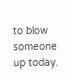to blow someone up today.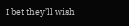I bet they’ll wish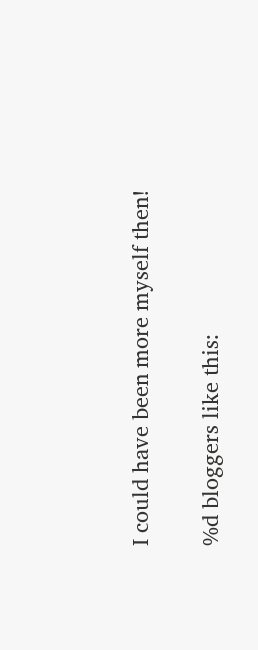I could have been more myself then!

%d bloggers like this: